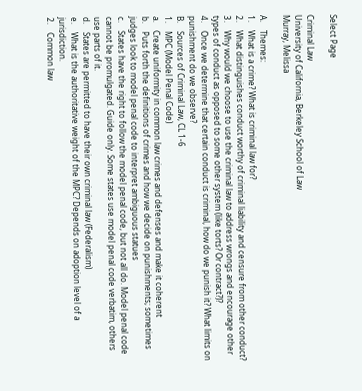Select Page

Criminal Law
University of California, Berkeley School of Law
Murray, Melissa

A.    Themes:
1.    What is a crime? What is criminal law for?
2.    What distinguishes conduct worthy of criminal liability and censure from other conduct?
3.    Why would we choose to use the criminal law to address wrongs and encourage other types of conduct as opposed to some other system (like torts? Or contract?)?
4.    Once we determine that certain conduct is criminal, how do we punish it? What limits on punishment do we observe?
B.    Sources of Criminal Law, CL 1-6
1.    MPC (Model Penal Code)
a.    Create uniformity in common law crimes and defenses and make it coherent
b.    Puts forth the definitions of crimes and how we decide on punishments; sometimes judges look to model penal code to interpret ambiguous statues
c.    States have the right to follow the model penal code, but not all do. Model penal code cannot be promulgated. Guide only. Some states use model penal code verbatim, others use parts of it.
d.    States are permitted to have their own criminal law (Federalism)
e.    What is the authoritative weight of the MPC? Depends on adoption level of a jurisdiction.
2.    Common law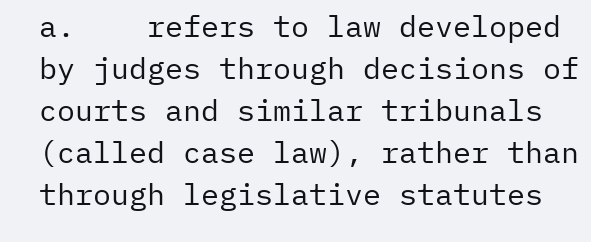a.    refers to law developed by judges through decisions of courts and similar tribunals (called case law), rather than through legislative statutes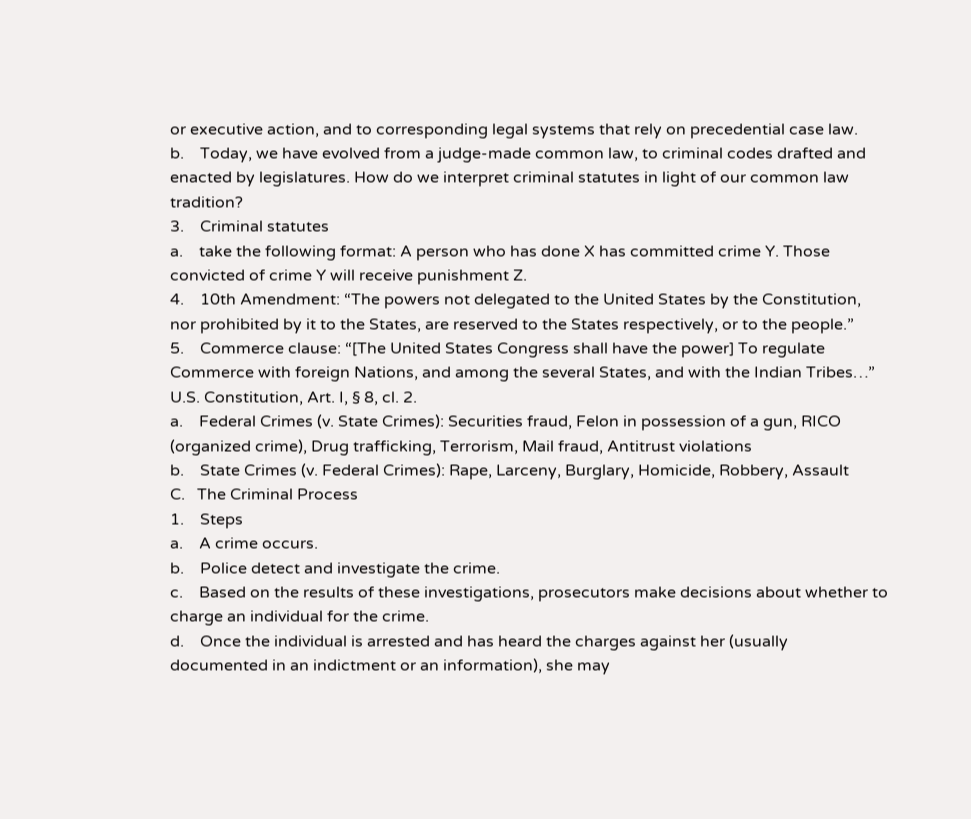or executive action, and to corresponding legal systems that rely on precedential case law.
b.    Today, we have evolved from a judge-made common law, to criminal codes drafted and enacted by legislatures. How do we interpret criminal statutes in light of our common law tradition?
3.    Criminal statutes
a.    take the following format: A person who has done X has committed crime Y. Those convicted of crime Y will receive punishment Z.
4.    10th Amendment: “The powers not delegated to the United States by the Constitution, nor prohibited by it to the States, are reserved to the States respectively, or to the people.”
5.    Commerce clause: “[The United States Congress shall have the power] To regulate Commerce with foreign Nations, and among the several States, and with the Indian Tribes…” U.S. Constitution, Art. I, § 8, cl. 2.
a.    Federal Crimes (v. State Crimes): Securities fraud, Felon in possession of a gun, RICO (organized crime), Drug trafficking, Terrorism, Mail fraud, Antitrust violations
b.    State Crimes (v. Federal Crimes): Rape, Larceny, Burglary, Homicide, Robbery, Assault
C.   The Criminal Process
1.    Steps
a.    A crime occurs.
b.    Police detect and investigate the crime.
c.    Based on the results of these investigations, prosecutors make decisions about whether to charge an individual for the crime.
d.    Once the individual is arrested and has heard the charges against her (usually documented in an indictment or an information), she may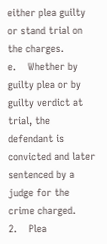either plea guilty or stand trial on the charges.
e.    Whether by guilty plea or by guilty verdict at trial, the defendant is convicted and later sentenced by a judge for the crime charged.
2.    Plea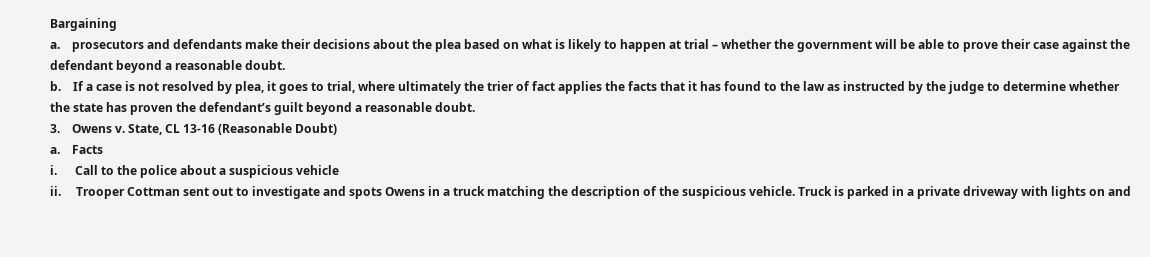Bargaining
a.    prosecutors and defendants make their decisions about the plea based on what is likely to happen at trial – whether the government will be able to prove their case against the defendant beyond a reasonable doubt.
b.    If a case is not resolved by plea, it goes to trial, where ultimately the trier of fact applies the facts that it has found to the law as instructed by the judge to determine whether the state has proven the defendant’s guilt beyond a reasonable doubt.
3.    Owens v. State, CL 13-16 (Reasonable Doubt)
a.    Facts
i.      Call to the police about a suspicious vehicle
ii.     Trooper Cottman sent out to investigate and spots Owens in a truck matching the description of the suspicious vehicle. Truck is parked in a private driveway with lights on and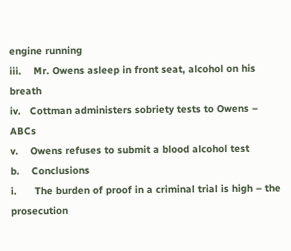engine running
iii.    Mr. Owens asleep in front seat, alcohol on his breath
iv.   Cottman administers sobriety tests to Owens – ABCs
v.    Owens refuses to submit a blood alcohol test
b.    Conclusions
i.      The burden of proof in a criminal trial is high – the prosecution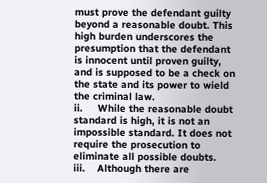must prove the defendant guilty beyond a reasonable doubt. This high burden underscores the presumption that the defendant is innocent until proven guilty, and is supposed to be a check on the state and its power to wield the criminal law.
ii.     While the reasonable doubt standard is high, it is not an impossible standard. It does not require the prosecution to eliminate all possible doubts.
iii.    Although there are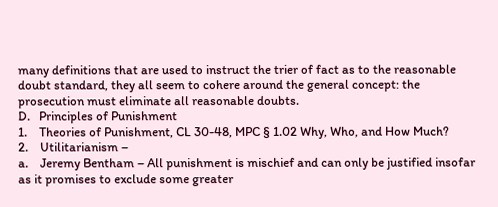many definitions that are used to instruct the trier of fact as to the reasonable doubt standard, they all seem to cohere around the general concept: the prosecution must eliminate all reasonable doubts.
D.   Principles of Punishment
1.    Theories of Punishment, CL 30-48, MPC § 1.02 Why, Who, and How Much?
2.    Utilitarianism –
a.    Jeremy Bentham – All punishment is mischief and can only be justified insofar as it promises to exclude some greater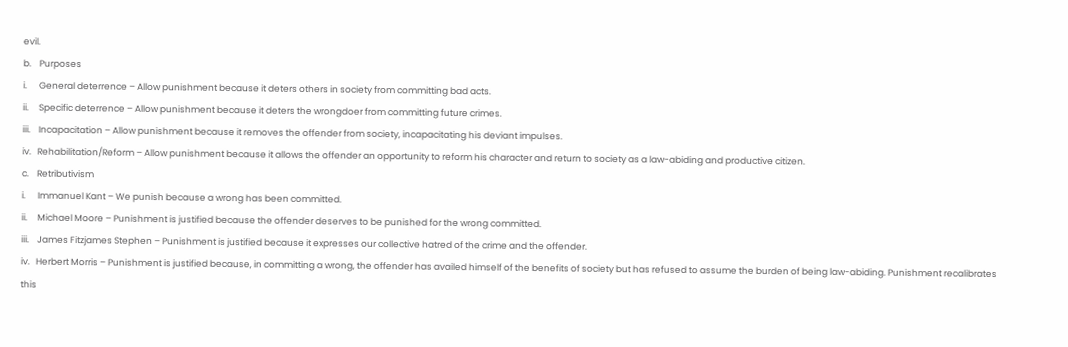evil.
b.    Purposes
i.      General deterrence – Allow punishment because it deters others in society from committing bad acts.
ii.     Specific deterrence – Allow punishment because it deters the wrongdoer from committing future crimes.
iii.    Incapacitation – Allow punishment because it removes the offender from society, incapacitating his deviant impulses.
iv.   Rehabilitation/Reform – Allow punishment because it allows the offender an opportunity to reform his character and return to society as a law-abiding and productive citizen.
c.    Retributivism
i.      Immanuel Kant – We punish because a wrong has been committed.
ii.     Michael Moore – Punishment is justified because the offender deserves to be punished for the wrong committed.
iii.    James Fitzjames Stephen – Punishment is justified because it expresses our collective hatred of the crime and the offender.
iv.   Herbert Morris – Punishment is justified because, in committing a wrong, the offender has availed himself of the benefits of society but has refused to assume the burden of being law-abiding. Punishment recalibrates this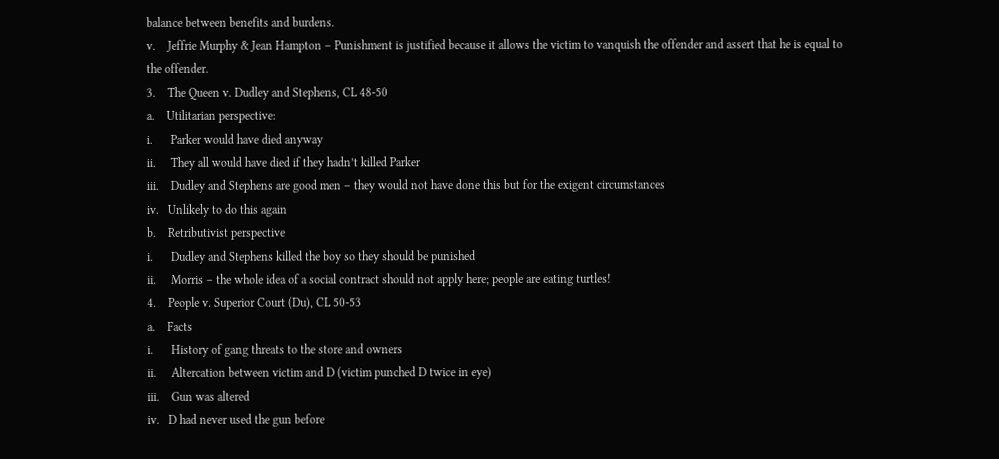balance between benefits and burdens.
v.    Jeffrie Murphy & Jean Hampton – Punishment is justified because it allows the victim to vanquish the offender and assert that he is equal to the offender.
3.    The Queen v. Dudley and Stephens, CL 48-50
a.    Utilitarian perspective:
i.      Parker would have died anyway
ii.     They all would have died if they hadn’t killed Parker
iii.    Dudley and Stephens are good men – they would not have done this but for the exigent circumstances
iv.   Unlikely to do this again
b.    Retributivist perspective
i.      Dudley and Stephens killed the boy so they should be punished
ii.     Morris – the whole idea of a social contract should not apply here; people are eating turtles!
4.    People v. Superior Court (Du), CL 50-53
a.    Facts
i.      History of gang threats to the store and owners
ii.     Altercation between victim and D (victim punched D twice in eye)
iii.    Gun was altered
iv.   D had never used the gun before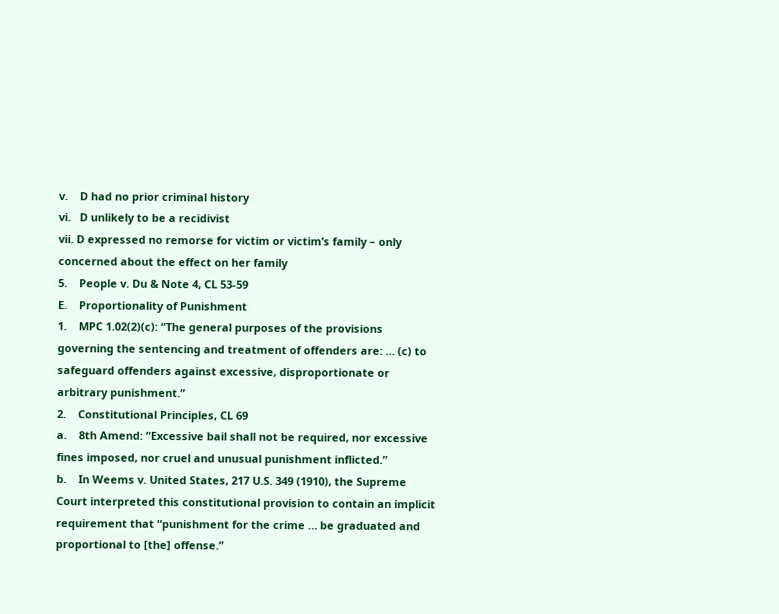v.    D had no prior criminal history
vi.   D unlikely to be a recidivist
vii. D expressed no remorse for victim or victim’s family – only concerned about the effect on her family
5.    People v. Du & Note 4, CL 53-59
E.    Proportionality of Punishment
1.    MPC 1.02(2)(c): “The general purposes of the provisions governing the sentencing and treatment of offenders are: … (c) to safeguard offenders against excessive, disproportionate or arbitrary punishment.”
2.    Constitutional Principles, CL 69
a.    8th Amend: “Excessive bail shall not be required, nor excessive fines imposed, nor cruel and unusual punishment inflicted.”
b.    In Weems v. United States, 217 U.S. 349 (1910), the Supreme Court interpreted this constitutional provision to contain an implicit requirement that “punishment for the crime … be graduated and proportional to [the] offense.”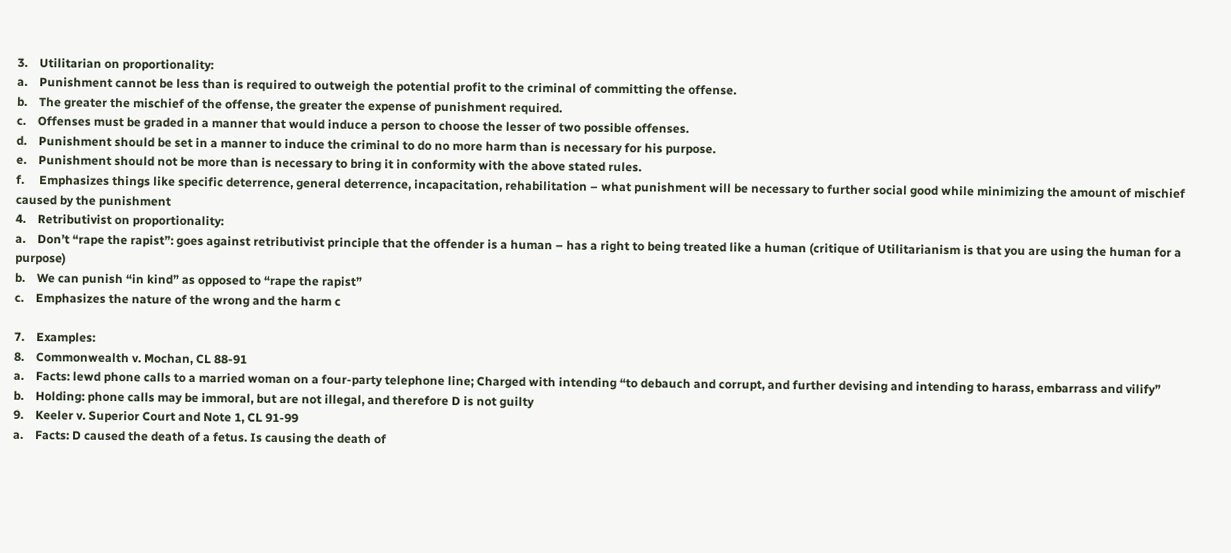3.    Utilitarian on proportionality:
a.    Punishment cannot be less than is required to outweigh the potential profit to the criminal of committing the offense.
b.    The greater the mischief of the offense, the greater the expense of punishment required.
c.    Offenses must be graded in a manner that would induce a person to choose the lesser of two possible offenses.
d.    Punishment should be set in a manner to induce the criminal to do no more harm than is necessary for his purpose.
e.    Punishment should not be more than is necessary to bring it in conformity with the above stated rules.
f.     Emphasizes things like specific deterrence, general deterrence, incapacitation, rehabilitation – what punishment will be necessary to further social good while minimizing the amount of mischief caused by the punishment
4.    Retributivist on proportionality:
a.    Don’t “rape the rapist”: goes against retributivist principle that the offender is a human – has a right to being treated like a human (critique of Utilitarianism is that you are using the human for a purpose)
b.    We can punish “in kind” as opposed to “rape the rapist”
c.    Emphasizes the nature of the wrong and the harm c

7.    Examples:
8.    Commonwealth v. Mochan, CL 88-91
a.    Facts: lewd phone calls to a married woman on a four-party telephone line; Charged with intending “to debauch and corrupt, and further devising and intending to harass, embarrass and vilify”
b.    Holding: phone calls may be immoral, but are not illegal, and therefore D is not guilty
9.    Keeler v. Superior Court and Note 1, CL 91-99
a.    Facts: D caused the death of a fetus. Is causing the death of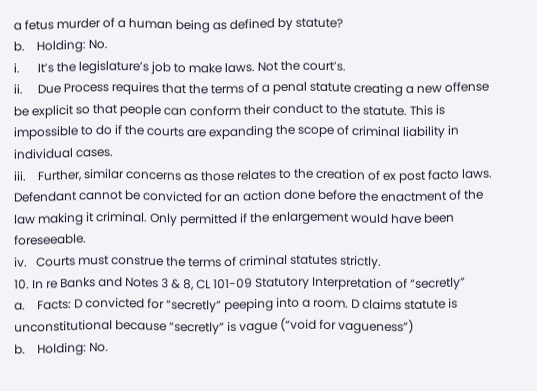a fetus murder of a human being as defined by statute?
b.    Holding: No.
i.      It’s the legislature’s job to make laws. Not the court’s.
ii.     Due Process requires that the terms of a penal statute creating a new offense be explicit so that people can conform their conduct to the statute. This is impossible to do if the courts are expanding the scope of criminal liability in individual cases.
iii.    Further, similar concerns as those relates to the creation of ex post facto laws. Defendant cannot be convicted for an action done before the enactment of the law making it criminal. Only permitted if the enlargement would have been foreseeable.
iv.   Courts must construe the terms of criminal statutes strictly.
10. In re Banks and Notes 3 & 8, CL 101-09 Statutory Interpretation of “secretly”
a.    Facts: D convicted for “secretly” peeping into a room. D claims statute is unconstitutional because “secretly” is vague (“void for vagueness”)
b.    Holding: No.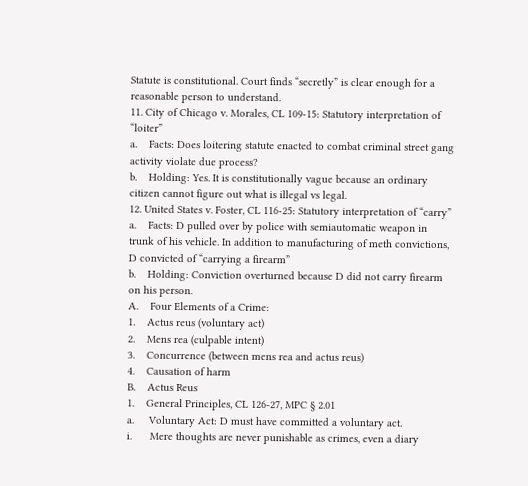Statute is constitutional. Court finds “secretly” is clear enough for a reasonable person to understand.
11. City of Chicago v. Morales, CL 109-15: Statutory interpretation of “loiter”
a.    Facts: Does loitering statute enacted to combat criminal street gang activity violate due process?
b.    Holding: Yes. It is constitutionally vague because an ordinary citizen cannot figure out what is illegal vs legal.
12. United States v. Foster, CL 116-25: Statutory interpretation of “carry”
a.    Facts: D pulled over by police with semiautomatic weapon in trunk of his vehicle. In addition to manufacturing of meth convictions, D convicted of “carrying a firearm”
b.    Holding: Conviction overturned because D did not carry firearm on his person.
A.    Four Elements of a Crime:
1.    Actus reus (voluntary act)
2.    Mens rea (culpable intent)
3.    Concurrence (between mens rea and actus reus)
4.    Causation of harm
B.    Actus Reus
1.    General Principles, CL 126-27, MPC § 2.01
a.     Voluntary Act: D must have committed a voluntary act.
i.      Mere thoughts are never punishable as crimes, even a diary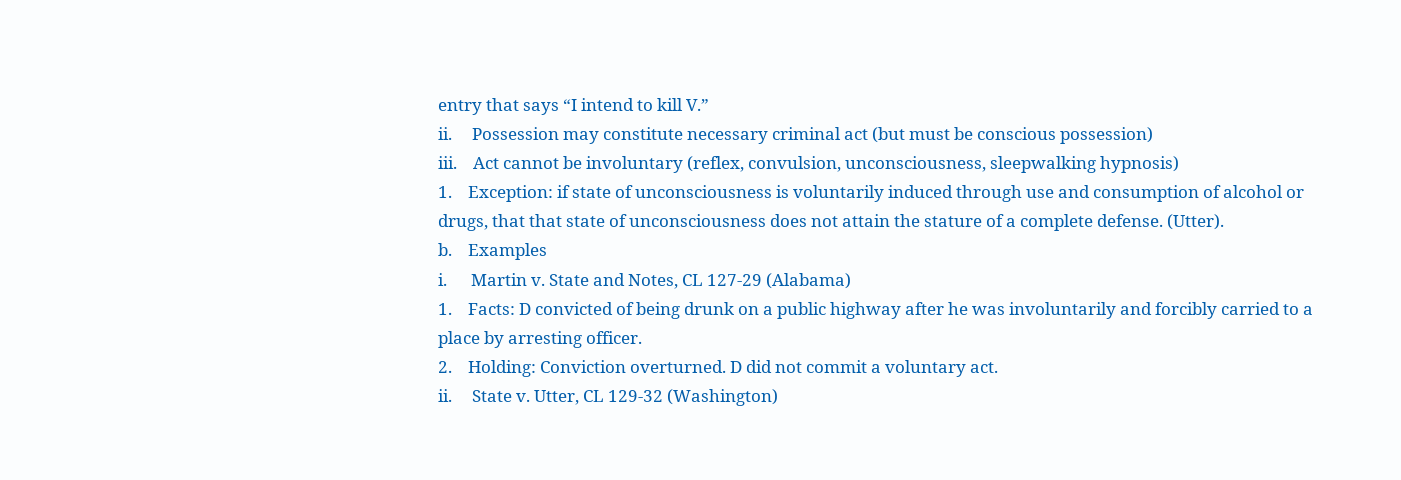entry that says “I intend to kill V.”
ii.     Possession may constitute necessary criminal act (but must be conscious possession)
iii.    Act cannot be involuntary (reflex, convulsion, unconsciousness, sleepwalking hypnosis)
1.    Exception: if state of unconsciousness is voluntarily induced through use and consumption of alcohol or drugs, that that state of unconsciousness does not attain the stature of a complete defense. (Utter).
b.    Examples
i.      Martin v. State and Notes, CL 127-29 (Alabama)
1.    Facts: D convicted of being drunk on a public highway after he was involuntarily and forcibly carried to a place by arresting officer.
2.    Holding: Conviction overturned. D did not commit a voluntary act.
ii.     State v. Utter, CL 129-32 (Washington)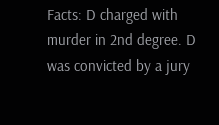Facts: D charged with murder in 2nd degree. D was convicted by a jury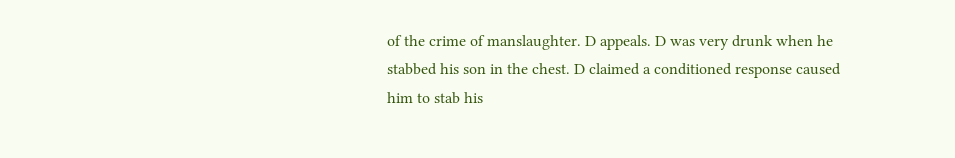of the crime of manslaughter. D appeals. D was very drunk when he stabbed his son in the chest. D claimed a conditioned response caused him to stab his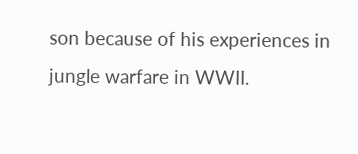son because of his experiences in jungle warfare in WWII.